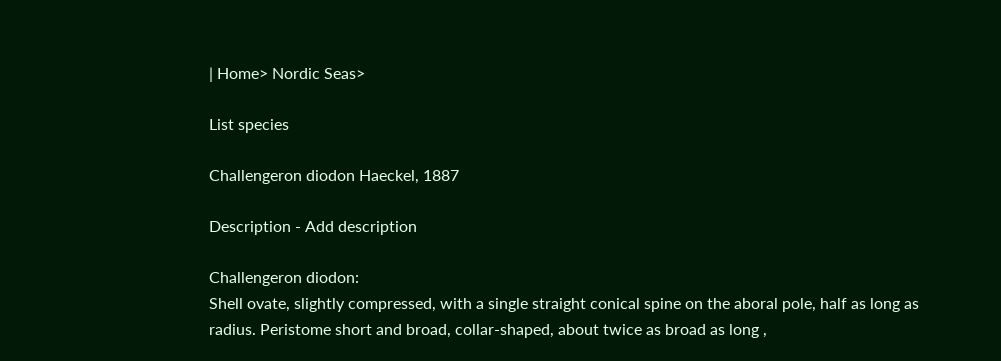| Home> Nordic Seas>

List species

Challengeron diodon Haeckel, 1887

Description - Add description

Challengeron diodon:
Shell ovate, slightly compressed, with a single straight conical spine on the aboral pole, half as long as radius. Peristome short and broad, collar-shaped, about twice as broad as long ,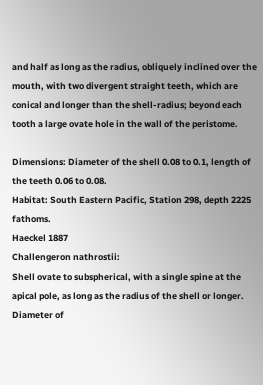and half as long as the radius, obliquely inclined over the mouth, with two divergent straight teeth, which are conical and longer than the shell-radius; beyond each tooth a large ovate hole in the wall of the peristome.

Dimensions: Diameter of the shell 0.08 to 0.1, length of the teeth 0.06 to 0.08.
Habitat: South Eastern Pacific, Station 298, depth 2225 fathoms.
Haeckel 1887
Challengeron nathrostii:
Shell ovate to subspherical, with a single spine at the apical pole, as long as the radius of the shell or longer. Diameter of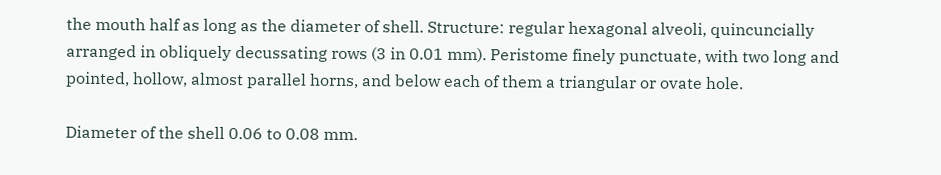the mouth half as long as the diameter of shell. Structure: regular hexagonal alveoli, quincuncially arranged in obliquely decussating rows (3 in 0.01 mm). Peristome finely punctuate, with two long and pointed, hollow, almost parallel horns, and below each of them a triangular or ovate hole.

Diameter of the shell 0.06 to 0.08 mm.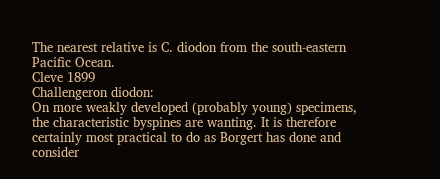The nearest relative is C. diodon from the south-eastern Pacific Ocean.
Cleve 1899
Challengeron diodon:
On more weakly developed (probably young) specimens, the characteristic byspines are wanting. It is therefore certainly most practical to do as Borgert has done and consider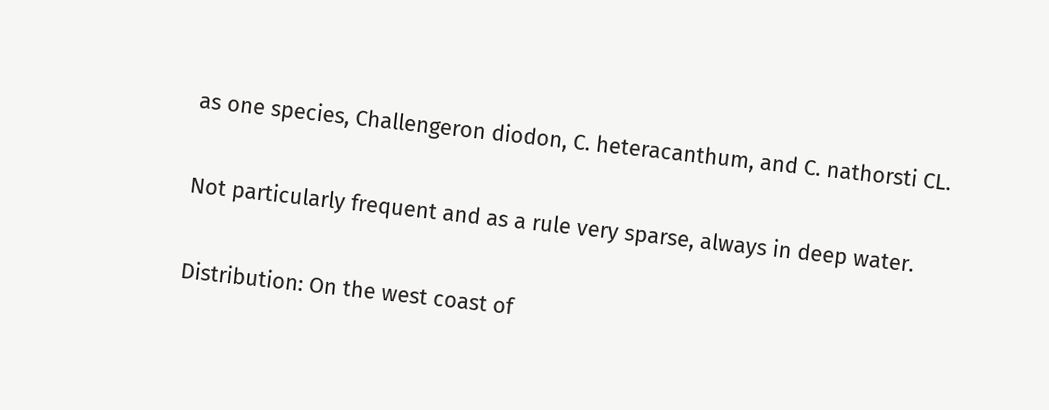as one species, Challengeron diodon, C. heteracanthum, and C. nathorsti CL.

Not particularly frequent and as a rule very sparse, always in deep water.

Distribution: On the west coast of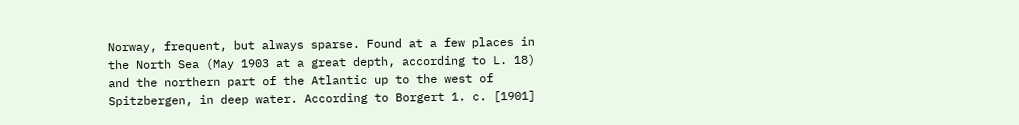Norway, frequent, but always sparse. Found at a few places in the North Sea (May 1903 at a great depth, according to L. 18) and the northern part of the Atlantic up to the west of Spitzbergen, in deep water. According to Borgert 1. c. [1901]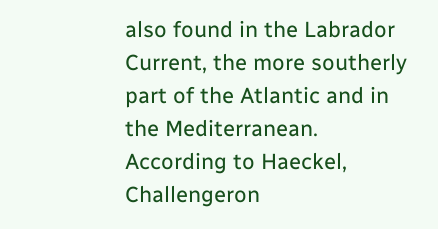also found in the Labrador Current, the more southerly part of the Atlantic and in the Mediterranean. According to Haeckel, Challengeron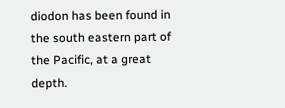diodon has been found in the south eastern part of the Pacific, at a great depth.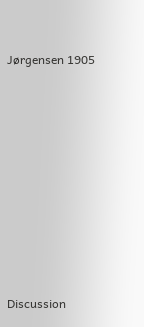Jørgensen 1905











Discussion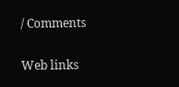/ Comments


Web links